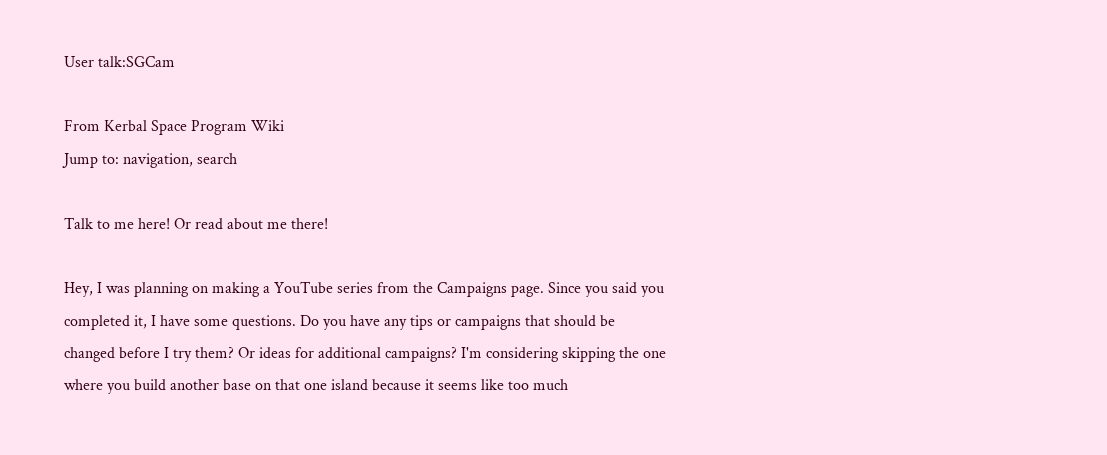User talk:SGCam

From Kerbal Space Program Wiki
Jump to: navigation, search

Talk to me here! Or read about me there!

Hey, I was planning on making a YouTube series from the Campaigns page. Since you said you completed it, I have some questions. Do you have any tips or campaigns that should be changed before I try them? Or ideas for additional campaigns? I'm considering skipping the one where you build another base on that one island because it seems like too much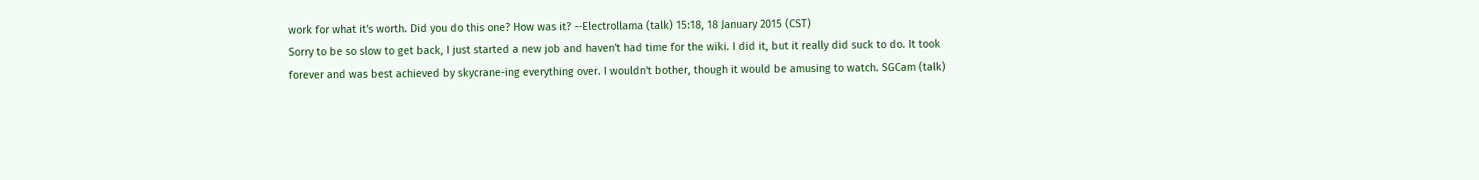work for what it's worth. Did you do this one? How was it? --Electrollama (talk) 15:18, 18 January 2015 (CST)
Sorry to be so slow to get back, I just started a new job and haven't had time for the wiki. I did it, but it really did suck to do. It took forever and was best achieved by skycrane-ing everything over. I wouldn't bother, though it would be amusing to watch. SGCam (talk)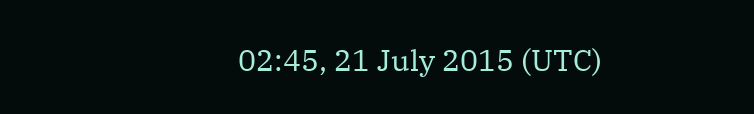02:45, 21 July 2015 (UTC)